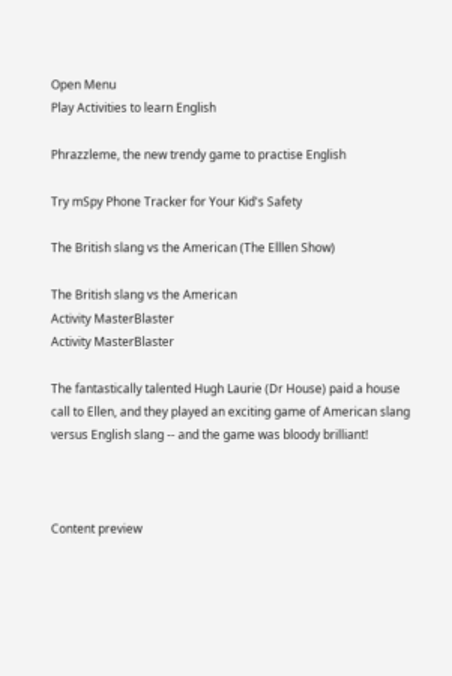Open Menu
Play Activities to learn English

Phrazzleme, the new trendy game to practise English

Try mSpy Phone Tracker for Your Kid's Safety

The British slang vs the American (The Elllen Show)

The British slang vs the American
Activity MasterBlaster
Activity MasterBlaster

The fantastically talented Hugh Laurie (Dr House) paid a house call to Ellen, and they played an exciting game of American slang versus English slang -- and the game was bloody brilliant!



Content preview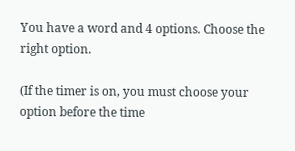You have a word and 4 options. Choose the right option.

(If the timer is on, you must choose your option before the time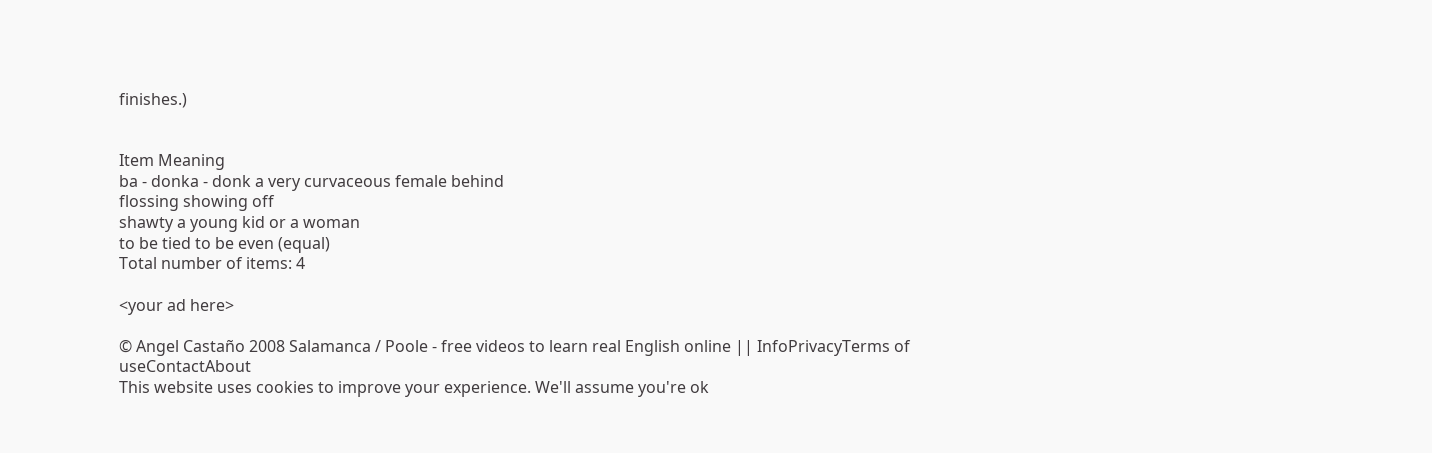finishes.)


Item Meaning
ba - donka - donk a very curvaceous female behind
flossing showing off
shawty a young kid or a woman
to be tied to be even (equal)
Total number of items: 4

<your ad here>

© Angel Castaño 2008 Salamanca / Poole - free videos to learn real English online || InfoPrivacyTerms of useContactAbout
This website uses cookies to improve your experience. We'll assume you're ok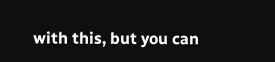with this, but you can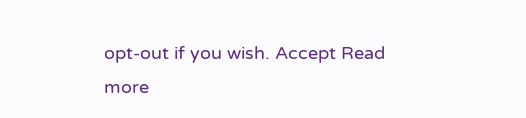opt-out if you wish. Accept Read more